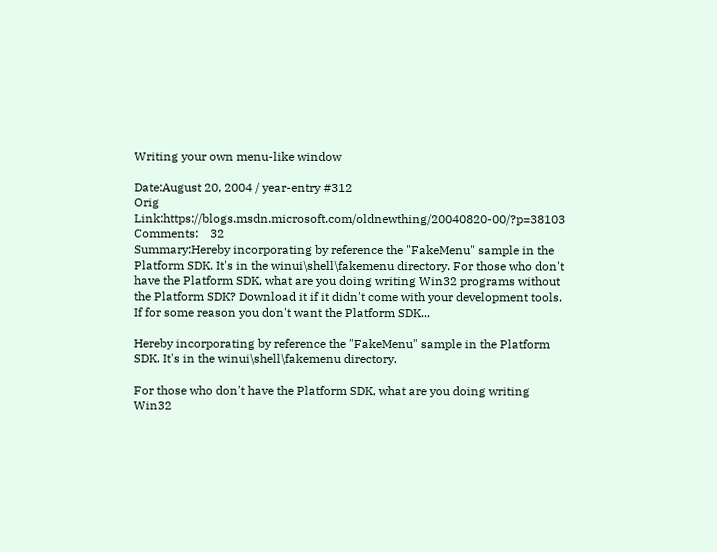Writing your own menu-like window

Date:August 20, 2004 / year-entry #312
Orig Link:https://blogs.msdn.microsoft.com/oldnewthing/20040820-00/?p=38103
Comments:    32
Summary:Hereby incorporating by reference the "FakeMenu" sample in the Platform SDK. It's in the winui\shell\fakemenu directory. For those who don't have the Platform SDK, what are you doing writing Win32 programs without the Platform SDK? Download it if it didn't come with your development tools. If for some reason you don't want the Platform SDK...

Hereby incorporating by reference the "FakeMenu" sample in the Platform SDK. It's in the winui\shell\fakemenu directory.

For those who don't have the Platform SDK, what are you doing writing Win32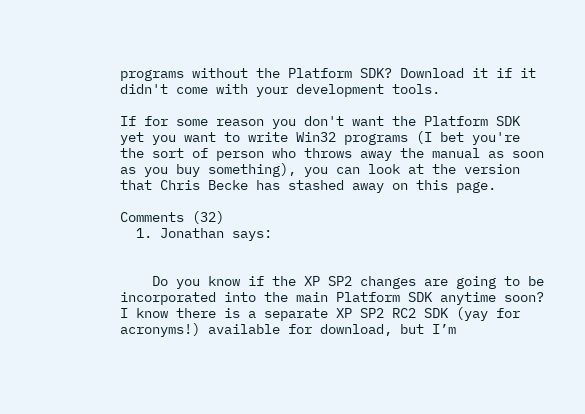programs without the Platform SDK? Download it if it didn't come with your development tools.

If for some reason you don't want the Platform SDK yet you want to write Win32 programs (I bet you're the sort of person who throws away the manual as soon as you buy something), you can look at the version that Chris Becke has stashed away on this page.

Comments (32)
  1. Jonathan says:


    Do you know if the XP SP2 changes are going to be incorporated into the main Platform SDK anytime soon? I know there is a separate XP SP2 RC2 SDK (yay for acronyms!) available for download, but I’m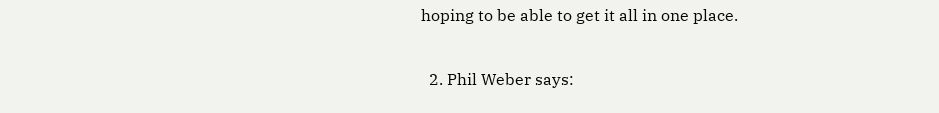hoping to be able to get it all in one place.

  2. Phil Weber says: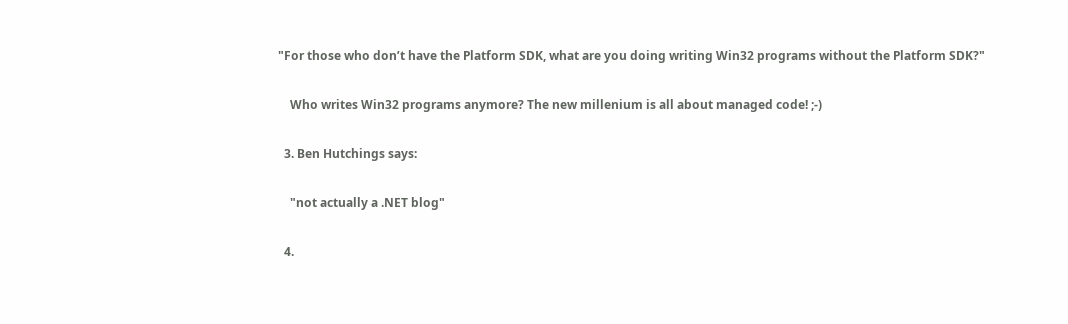"For those who don’t have the Platform SDK, what are you doing writing Win32 programs without the Platform SDK?"

    Who writes Win32 programs anymore? The new millenium is all about managed code! ;-)

  3. Ben Hutchings says:

    "not actually a .NET blog"

  4.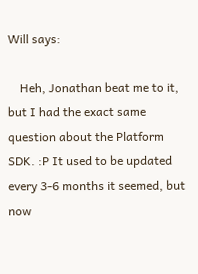Will says:

    Heh, Jonathan beat me to it, but I had the exact same question about the Platform SDK. :P It used to be updated every 3-6 months it seemed, but now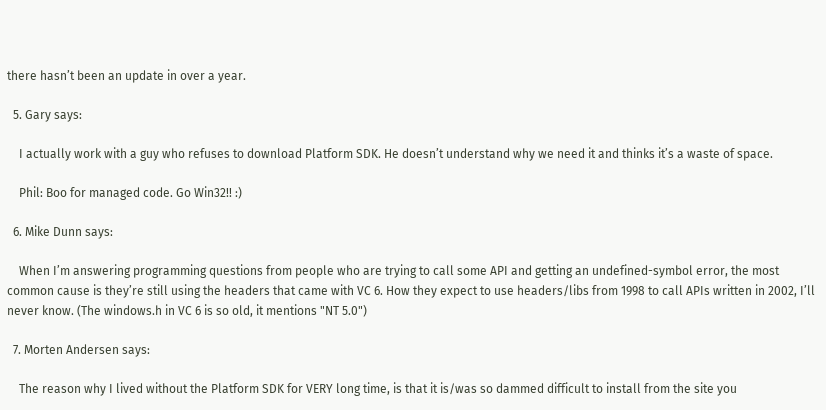there hasn’t been an update in over a year.

  5. Gary says:

    I actually work with a guy who refuses to download Platform SDK. He doesn’t understand why we need it and thinks it’s a waste of space.

    Phil: Boo for managed code. Go Win32!! :)

  6. Mike Dunn says:

    When I’m answering programming questions from people who are trying to call some API and getting an undefined-symbol error, the most common cause is they’re still using the headers that came with VC 6. How they expect to use headers/libs from 1998 to call APIs written in 2002, I’ll never know. (The windows.h in VC 6 is so old, it mentions "NT 5.0")

  7. Morten Andersen says:

    The reason why I lived without the Platform SDK for VERY long time, is that it is/was so dammed difficult to install from the site you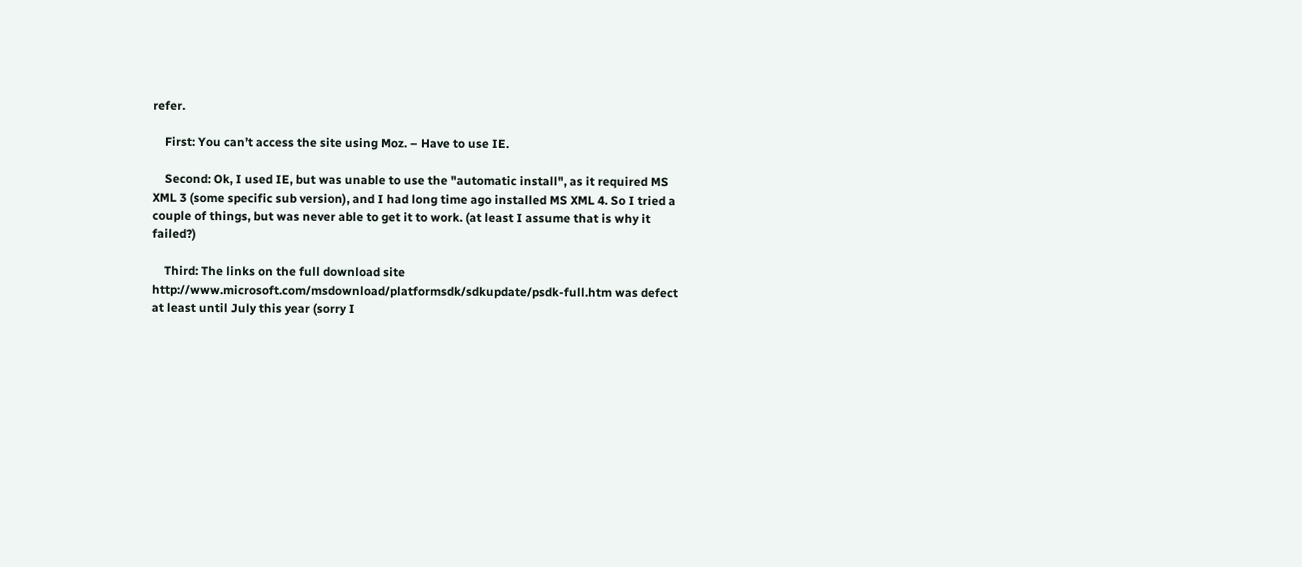refer.

    First: You can’t access the site using Moz. – Have to use IE.

    Second: Ok, I used IE, but was unable to use the "automatic install", as it required MS XML 3 (some specific sub version), and I had long time ago installed MS XML 4. So I tried a couple of things, but was never able to get it to work. (at least I assume that is why it failed?)

    Third: The links on the full download site http://www.microsoft.com/msdownload/platformsdk/sdkupdate/psdk-full.htm was defect at least until July this year (sorry I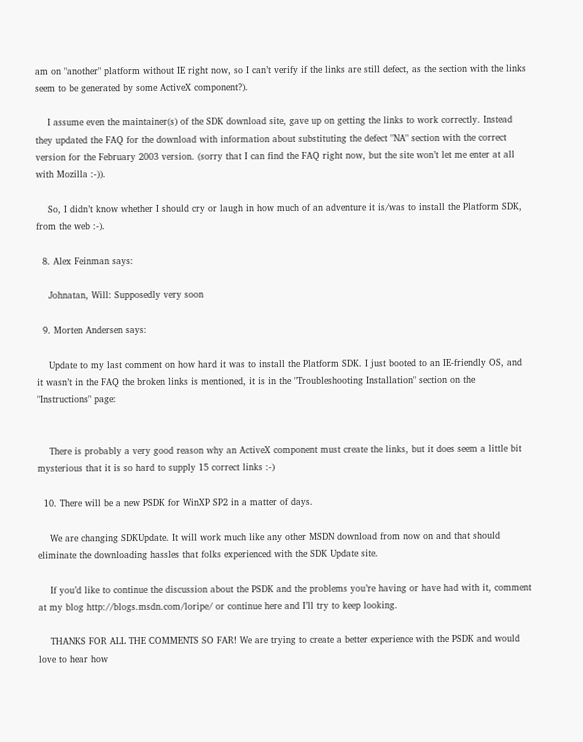am on "another" platform without IE right now, so I can’t verify if the links are still defect, as the section with the links seem to be generated by some ActiveX component?).

    I assume even the maintainer(s) of the SDK download site, gave up on getting the links to work correctly. Instead they updated the FAQ for the download with information about substituting the defect "NA" section with the correct version for the February 2003 version. (sorry that I can find the FAQ right now, but the site won’t let me enter at all with Mozilla :-)).

    So, I didn’t know whether I should cry or laugh in how much of an adventure it is/was to install the Platform SDK, from the web :-).

  8. Alex Feinman says:

    Johnatan, Will: Supposedly very soon

  9. Morten Andersen says:

    Update to my last comment on how hard it was to install the Platform SDK. I just booted to an IE-friendly OS, and it wasn’t in the FAQ the broken links is mentioned, it is in the "Troubleshooting Installation" section on the "Instructions" page:


    There is probably a very good reason why an ActiveX component must create the links, but it does seem a little bit mysterious that it is so hard to supply 15 correct links :-)

  10. There will be a new PSDK for WinXP SP2 in a matter of days.

    We are changing SDKUpdate. It will work much like any other MSDN download from now on and that should eliminate the downloading hassles that folks experienced with the SDK Update site.

    If you’d like to continue the discussion about the PSDK and the problems you’re having or have had with it, comment at my blog http://blogs.msdn.com/loripe/ or continue here and I’ll try to keep looking.

    THANKS FOR ALL THE COMMENTS SO FAR! We are trying to create a better experience with the PSDK and would love to hear how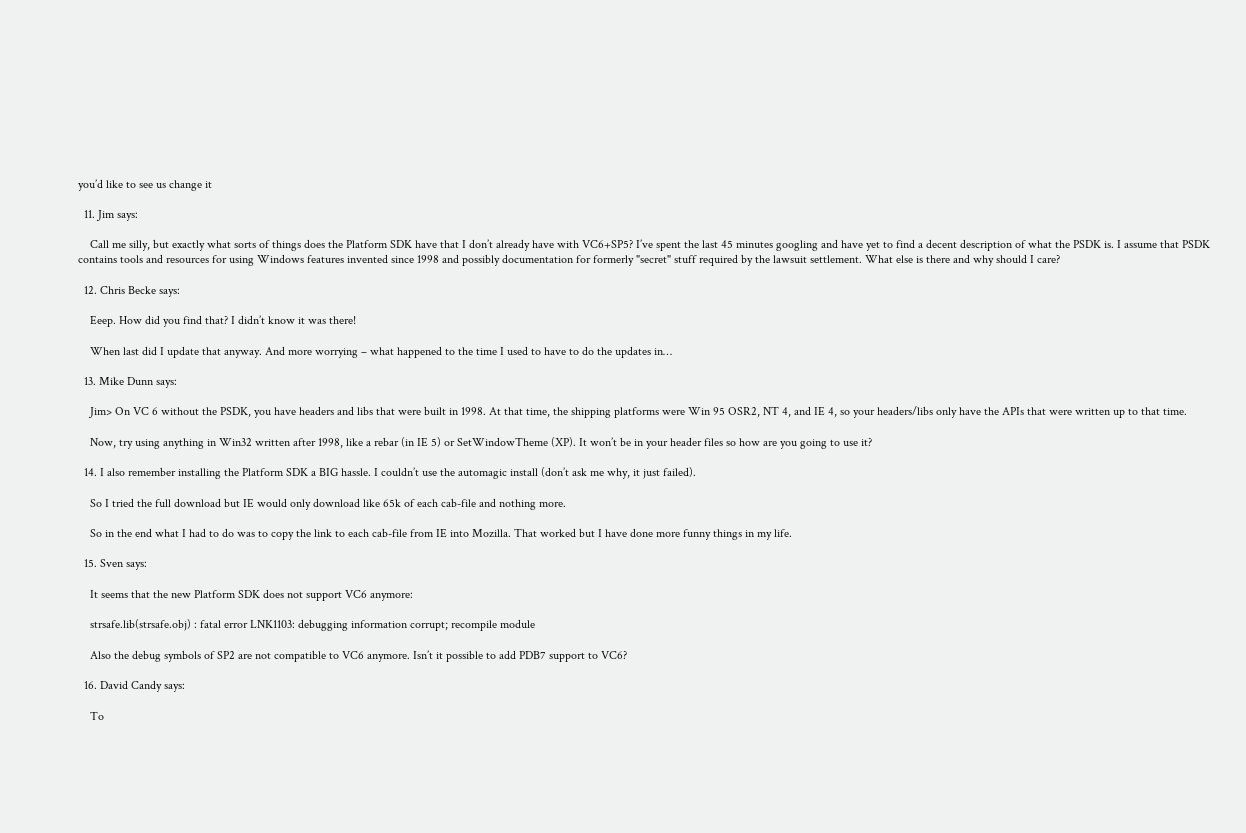you’d like to see us change it

  11. Jim says:

    Call me silly, but exactly what sorts of things does the Platform SDK have that I don’t already have with VC6+SP5? I’ve spent the last 45 minutes googling and have yet to find a decent description of what the PSDK is. I assume that PSDK contains tools and resources for using Windows features invented since 1998 and possibly documentation for formerly "secret" stuff required by the lawsuit settlement. What else is there and why should I care?

  12. Chris Becke says:

    Eeep. How did you find that? I didn’t know it was there!

    When last did I update that anyway. And more worrying – what happened to the time I used to have to do the updates in…

  13. Mike Dunn says:

    Jim> On VC 6 without the PSDK, you have headers and libs that were built in 1998. At that time, the shipping platforms were Win 95 OSR2, NT 4, and IE 4, so your headers/libs only have the APIs that were written up to that time.

    Now, try using anything in Win32 written after 1998, like a rebar (in IE 5) or SetWindowTheme (XP). It won’t be in your header files so how are you going to use it?

  14. I also remember installing the Platform SDK a BIG hassle. I couldn’t use the automagic install (don’t ask me why, it just failed).

    So I tried the full download but IE would only download like 65k of each cab-file and nothing more.

    So in the end what I had to do was to copy the link to each cab-file from IE into Mozilla. That worked but I have done more funny things in my life.

  15. Sven says:

    It seems that the new Platform SDK does not support VC6 anymore:

    strsafe.lib(strsafe.obj) : fatal error LNK1103: debugging information corrupt; recompile module

    Also the debug symbols of SP2 are not compatible to VC6 anymore. Isn’t it possible to add PDB7 support to VC6?

  16. David Candy says:

    To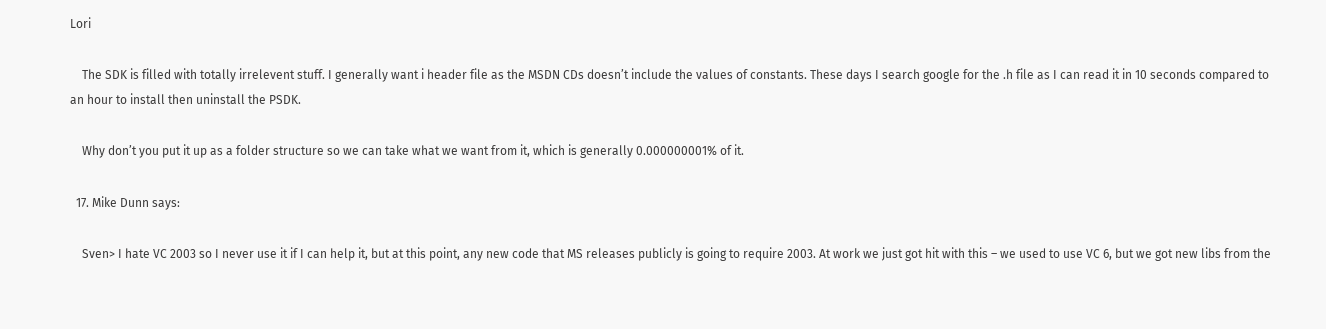Lori

    The SDK is filled with totally irrelevent stuff. I generally want i header file as the MSDN CDs doesn’t include the values of constants. These days I search google for the .h file as I can read it in 10 seconds compared to an hour to install then uninstall the PSDK.

    Why don’t you put it up as a folder structure so we can take what we want from it, which is generally 0.000000001% of it.

  17. Mike Dunn says:

    Sven> I hate VC 2003 so I never use it if I can help it, but at this point, any new code that MS releases publicly is going to require 2003. At work we just got hit with this – we used to use VC 6, but we got new libs from the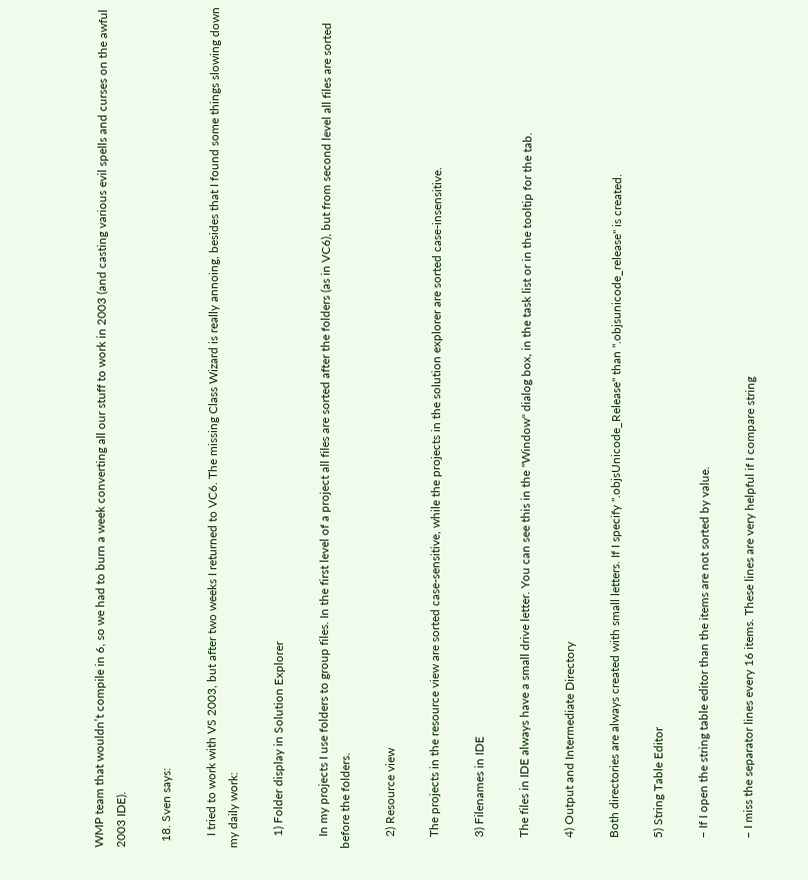WMP team that wouldn’t compile in 6, so we had to burn a week converting all our stuff to work in 2003 (and casting various evil spells and curses on the awful 2003 IDE).

  18. Sven says:

    I tried to work with VS 2003, but after two weeks I returned to VC6. The missing Class Wizard is really annoing, besides that I found some things slowing down my daily work:

    1) Folder display in Solution Explorer

    In my projects I use folders to group files. In the first level of a project all files are sorted after the folders (as in VC6), but from second level all files are sorted before the folders.

    2) Resource view

    The projects in the resource view are sorted case-sensitive, while the projects in the solution explorer are sorted case-insensitive.

    3) Filenames in IDE

    The files in IDE always have a small drive letter. You can see this in the "Window" dialog box, in the task list or in the tooltip for the tab.

    4) Output and Intermediate Directory

    Both directories are always created with small letters. If I specify ".objsUnicode_Release" than ".objsunicode_release" is created.

    5) String Table Editor

    – If I open the string table editor than the items are not sorted by value.

    – I miss the separator lines every 16 items. These lines are very helpful if I compare string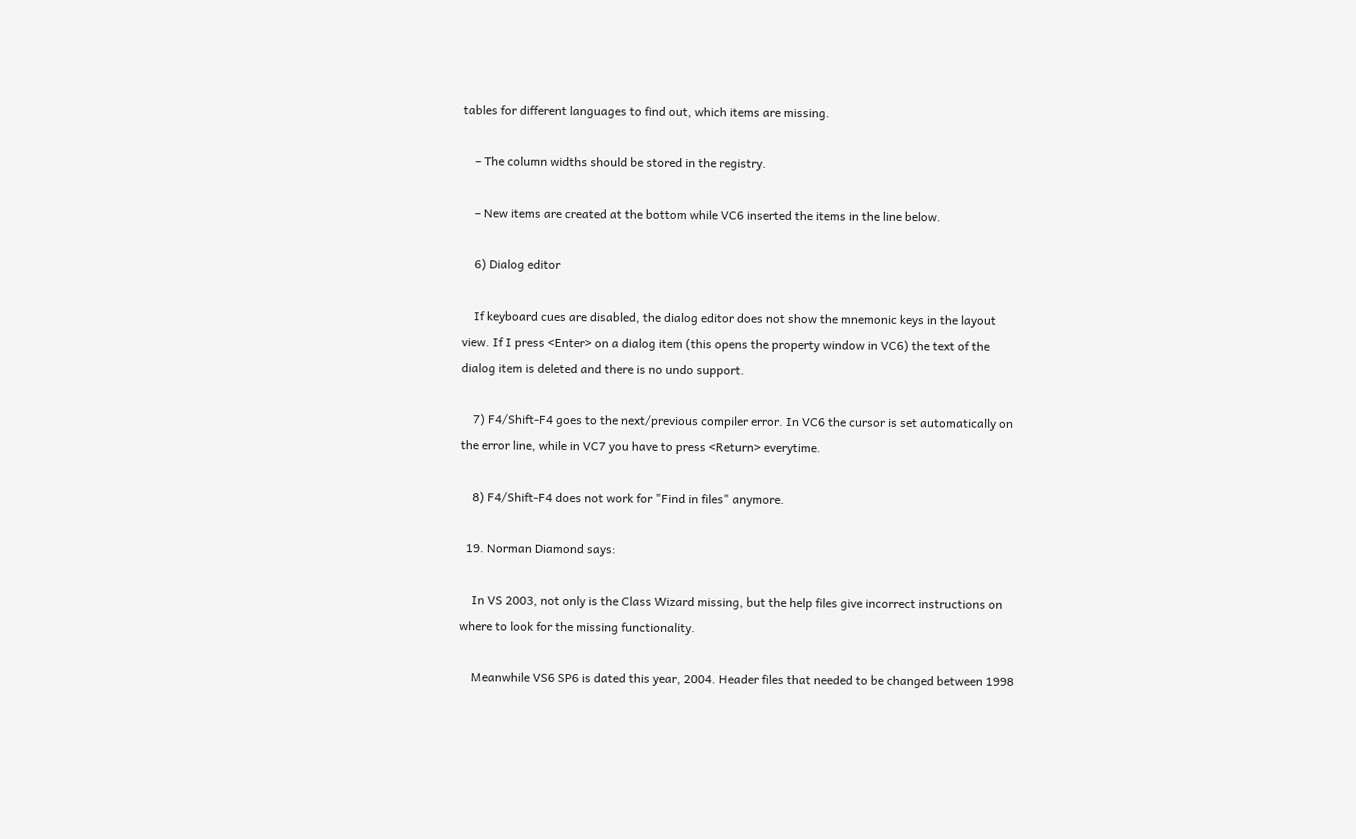tables for different languages to find out, which items are missing.

    – The column widths should be stored in the registry.

    – New items are created at the bottom while VC6 inserted the items in the line below.

    6) Dialog editor

    If keyboard cues are disabled, the dialog editor does not show the mnemonic keys in the layout view. If I press <Enter> on a dialog item (this opens the property window in VC6) the text of the dialog item is deleted and there is no undo support.

    7) F4/Shift-F4 goes to the next/previous compiler error. In VC6 the cursor is set automatically on the error line, while in VC7 you have to press <Return> everytime.

    8) F4/Shift-F4 does not work for "Find in files" anymore.

  19. Norman Diamond says:

    In VS 2003, not only is the Class Wizard missing, but the help files give incorrect instructions on where to look for the missing functionality.

    Meanwhile VS6 SP6 is dated this year, 2004. Header files that needed to be changed between 1998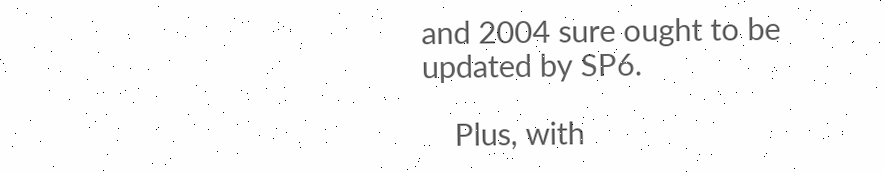and 2004 sure ought to be updated by SP6.

    Plus, with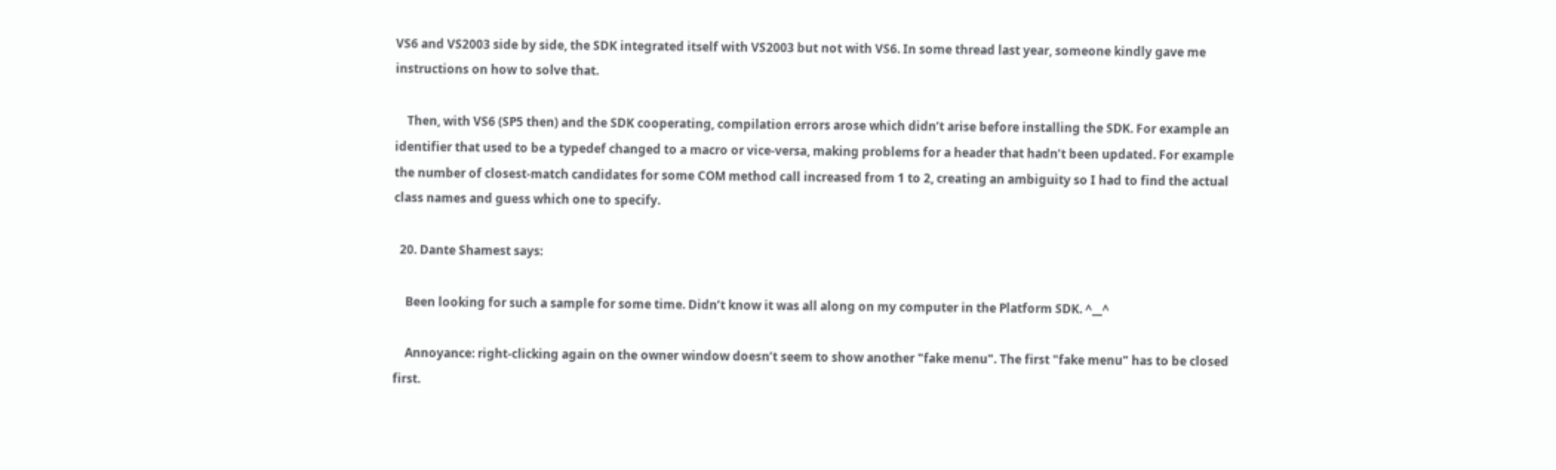VS6 and VS2003 side by side, the SDK integrated itself with VS2003 but not with VS6. In some thread last year, someone kindly gave me instructions on how to solve that.

    Then, with VS6 (SP5 then) and the SDK cooperating, compilation errors arose which didn’t arise before installing the SDK. For example an identifier that used to be a typedef changed to a macro or vice-versa, making problems for a header that hadn’t been updated. For example the number of closest-match candidates for some COM method call increased from 1 to 2, creating an ambiguity so I had to find the actual class names and guess which one to specify.

  20. Dante Shamest says:

    Been looking for such a sample for some time. Didn’t know it was all along on my computer in the Platform SDK. ^__^

    Annoyance: right-clicking again on the owner window doesn’t seem to show another "fake menu". The first "fake menu" has to be closed first.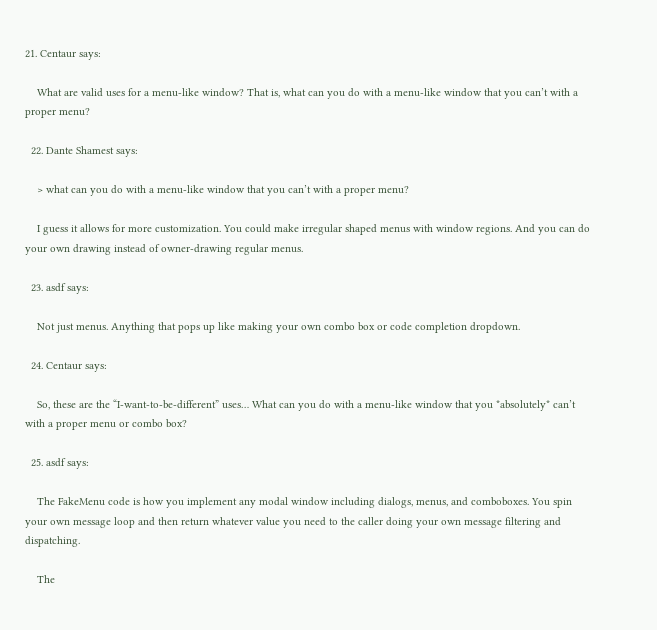21. Centaur says:

    What are valid uses for a menu-like window? That is, what can you do with a menu-like window that you can’t with a proper menu?

  22. Dante Shamest says:

    > what can you do with a menu-like window that you can’t with a proper menu?

    I guess it allows for more customization. You could make irregular shaped menus with window regions. And you can do your own drawing instead of owner-drawing regular menus.

  23. asdf says:

    Not just menus. Anything that pops up like making your own combo box or code completion dropdown.

  24. Centaur says:

    So, these are the “I-want-to-be-different” uses… What can you do with a menu-like window that you *absolutely* can’t with a proper menu or combo box?

  25. asdf says:

    The FakeMenu code is how you implement any modal window including dialogs, menus, and comboboxes. You spin your own message loop and then return whatever value you need to the caller doing your own message filtering and dispatching.

    The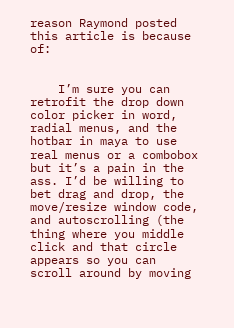reason Raymond posted this article is because of:


    I’m sure you can retrofit the drop down color picker in word, radial menus, and the hotbar in maya to use real menus or a combobox but it’s a pain in the ass. I’d be willing to bet drag and drop, the move/resize window code, and autoscrolling (the thing where you middle click and that circle appears so you can scroll around by moving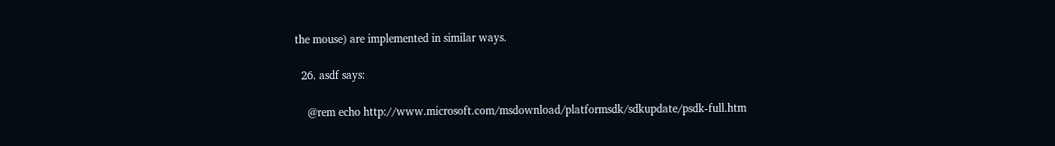the mouse) are implemented in similar ways.

  26. asdf says:

    @rem echo http://www.microsoft.com/msdownload/platformsdk/sdkupdate/psdk-full.htm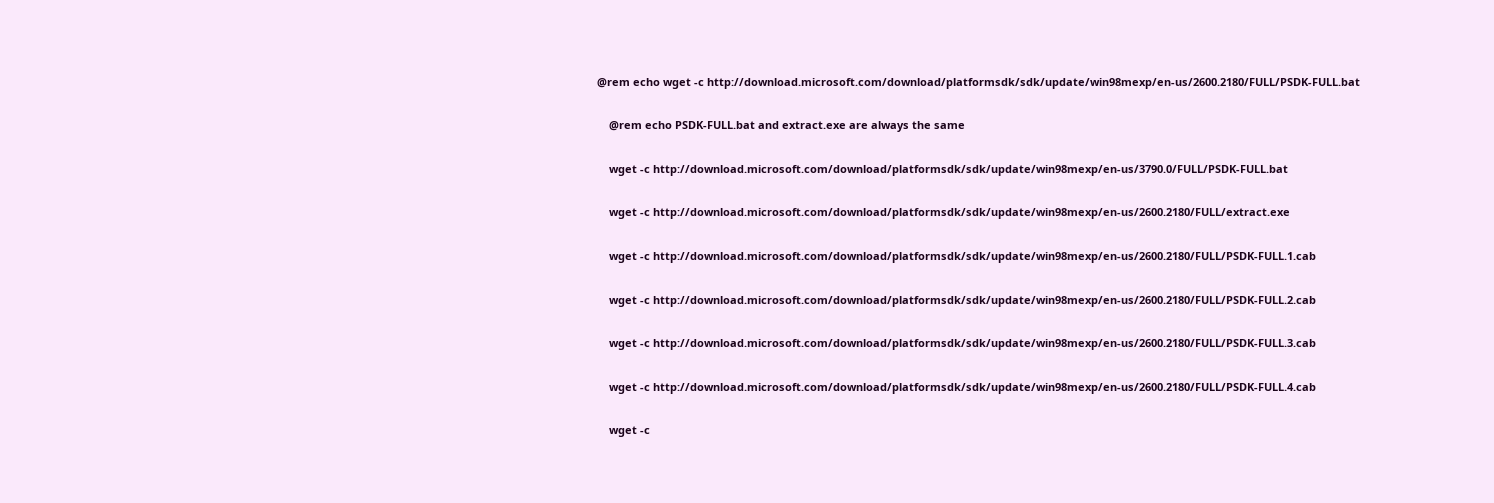@rem echo wget -c http://download.microsoft.com/download/platformsdk/sdk/update/win98mexp/en-us/2600.2180/FULL/PSDK-FULL.bat

    @rem echo PSDK-FULL.bat and extract.exe are always the same

    wget -c http://download.microsoft.com/download/platformsdk/sdk/update/win98mexp/en-us/3790.0/FULL/PSDK-FULL.bat

    wget -c http://download.microsoft.com/download/platformsdk/sdk/update/win98mexp/en-us/2600.2180/FULL/extract.exe

    wget -c http://download.microsoft.com/download/platformsdk/sdk/update/win98mexp/en-us/2600.2180/FULL/PSDK-FULL.1.cab

    wget -c http://download.microsoft.com/download/platformsdk/sdk/update/win98mexp/en-us/2600.2180/FULL/PSDK-FULL.2.cab

    wget -c http://download.microsoft.com/download/platformsdk/sdk/update/win98mexp/en-us/2600.2180/FULL/PSDK-FULL.3.cab

    wget -c http://download.microsoft.com/download/platformsdk/sdk/update/win98mexp/en-us/2600.2180/FULL/PSDK-FULL.4.cab

    wget -c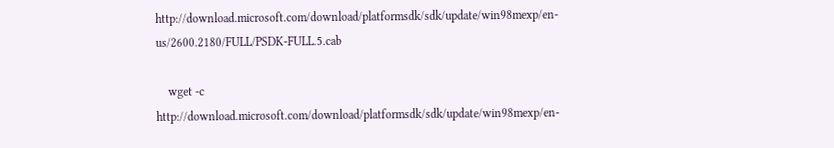http://download.microsoft.com/download/platformsdk/sdk/update/win98mexp/en-us/2600.2180/FULL/PSDK-FULL.5.cab

    wget -c http://download.microsoft.com/download/platformsdk/sdk/update/win98mexp/en-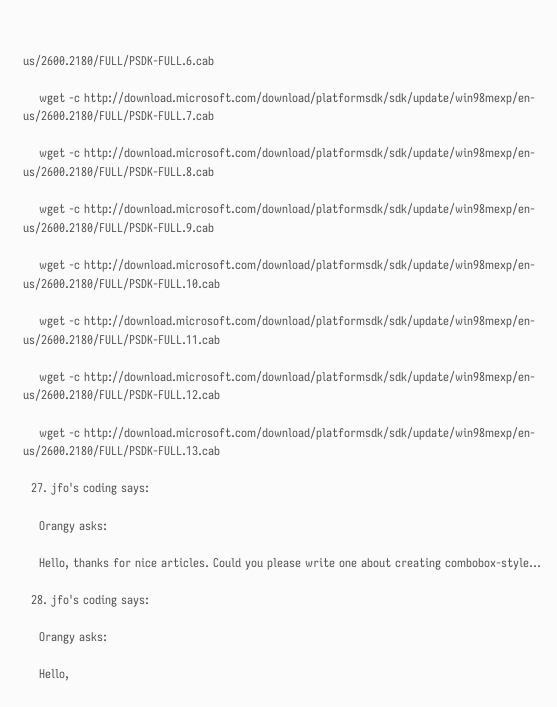us/2600.2180/FULL/PSDK-FULL.6.cab

    wget -c http://download.microsoft.com/download/platformsdk/sdk/update/win98mexp/en-us/2600.2180/FULL/PSDK-FULL.7.cab

    wget -c http://download.microsoft.com/download/platformsdk/sdk/update/win98mexp/en-us/2600.2180/FULL/PSDK-FULL.8.cab

    wget -c http://download.microsoft.com/download/platformsdk/sdk/update/win98mexp/en-us/2600.2180/FULL/PSDK-FULL.9.cab

    wget -c http://download.microsoft.com/download/platformsdk/sdk/update/win98mexp/en-us/2600.2180/FULL/PSDK-FULL.10.cab

    wget -c http://download.microsoft.com/download/platformsdk/sdk/update/win98mexp/en-us/2600.2180/FULL/PSDK-FULL.11.cab

    wget -c http://download.microsoft.com/download/platformsdk/sdk/update/win98mexp/en-us/2600.2180/FULL/PSDK-FULL.12.cab

    wget -c http://download.microsoft.com/download/platformsdk/sdk/update/win98mexp/en-us/2600.2180/FULL/PSDK-FULL.13.cab

  27. jfo's coding says:

    Orangy asks:

    Hello, thanks for nice articles. Could you please write one about creating combobox-style…

  28. jfo's coding says:

    Orangy asks:

    Hello,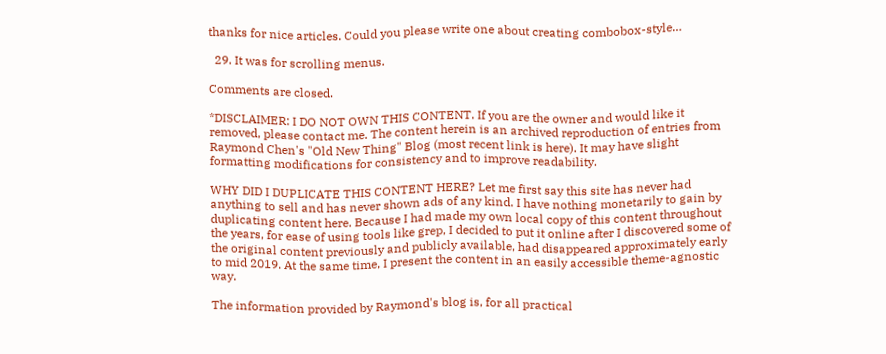thanks for nice articles. Could you please write one about creating combobox-style…

  29. It was for scrolling menus.

Comments are closed.

*DISCLAIMER: I DO NOT OWN THIS CONTENT. If you are the owner and would like it removed, please contact me. The content herein is an archived reproduction of entries from Raymond Chen's "Old New Thing" Blog (most recent link is here). It may have slight formatting modifications for consistency and to improve readability.

WHY DID I DUPLICATE THIS CONTENT HERE? Let me first say this site has never had anything to sell and has never shown ads of any kind. I have nothing monetarily to gain by duplicating content here. Because I had made my own local copy of this content throughout the years, for ease of using tools like grep, I decided to put it online after I discovered some of the original content previously and publicly available, had disappeared approximately early to mid 2019. At the same time, I present the content in an easily accessible theme-agnostic way.

The information provided by Raymond's blog is, for all practical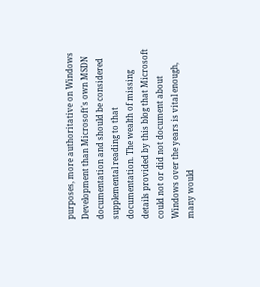purposes, more authoritative on Windows Development than Microsoft's own MSDN documentation and should be considered supplemental reading to that documentation. The wealth of missing details provided by this blog that Microsoft could not or did not document about Windows over the years is vital enough, many would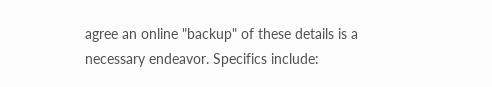agree an online "backup" of these details is a necessary endeavor. Specifics include: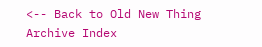<-- Back to Old New Thing Archive Index